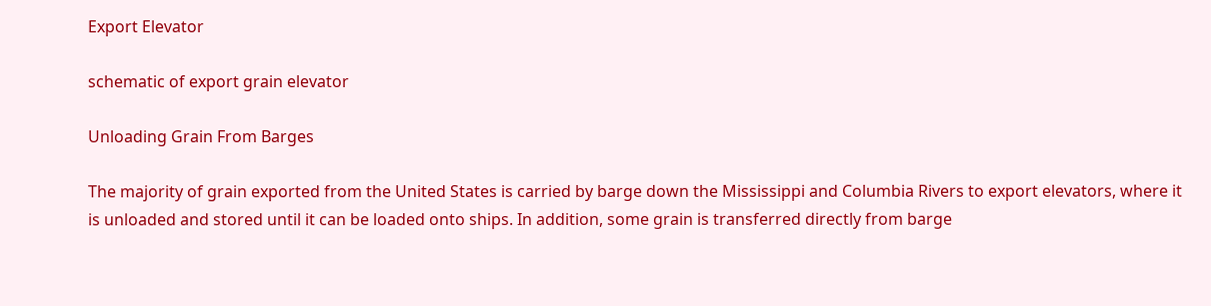Export Elevator

schematic of export grain elevator

Unloading Grain From Barges

The majority of grain exported from the United States is carried by barge down the Mississippi and Columbia Rivers to export elevators, where it is unloaded and stored until it can be loaded onto ships. In addition, some grain is transferred directly from barge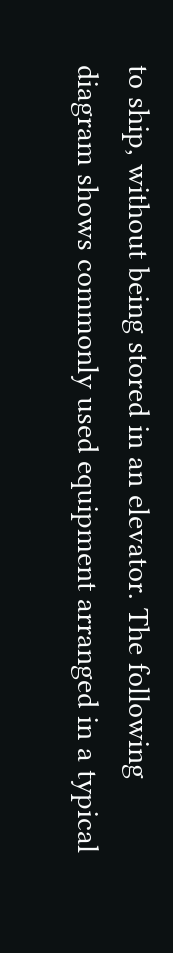to ship, without being stored in an elevator. The following diagram shows commonly used equipment arranged in a typical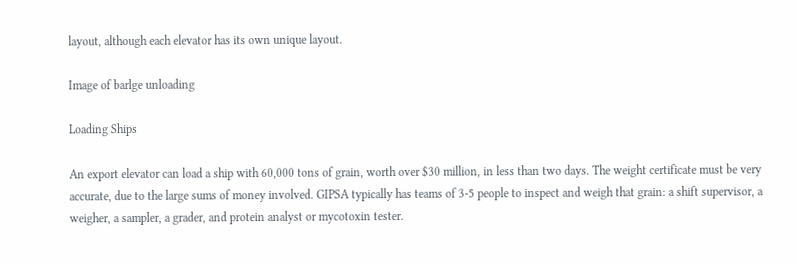layout, although each elevator has its own unique layout.

Image of barlge unloading

Loading Ships

An export elevator can load a ship with 60,000 tons of grain, worth over $30 million, in less than two days. The weight certificate must be very accurate, due to the large sums of money involved. GIPSA typically has teams of 3-5 people to inspect and weigh that grain: a shift supervisor, a weigher, a sampler, a grader, and protein analyst or mycotoxin tester.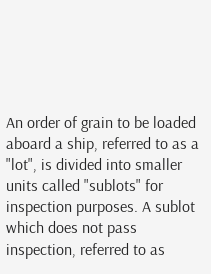An order of grain to be loaded aboard a ship, referred to as a "lot", is divided into smaller units called "sublots" for inspection purposes. A sublot which does not pass inspection, referred to as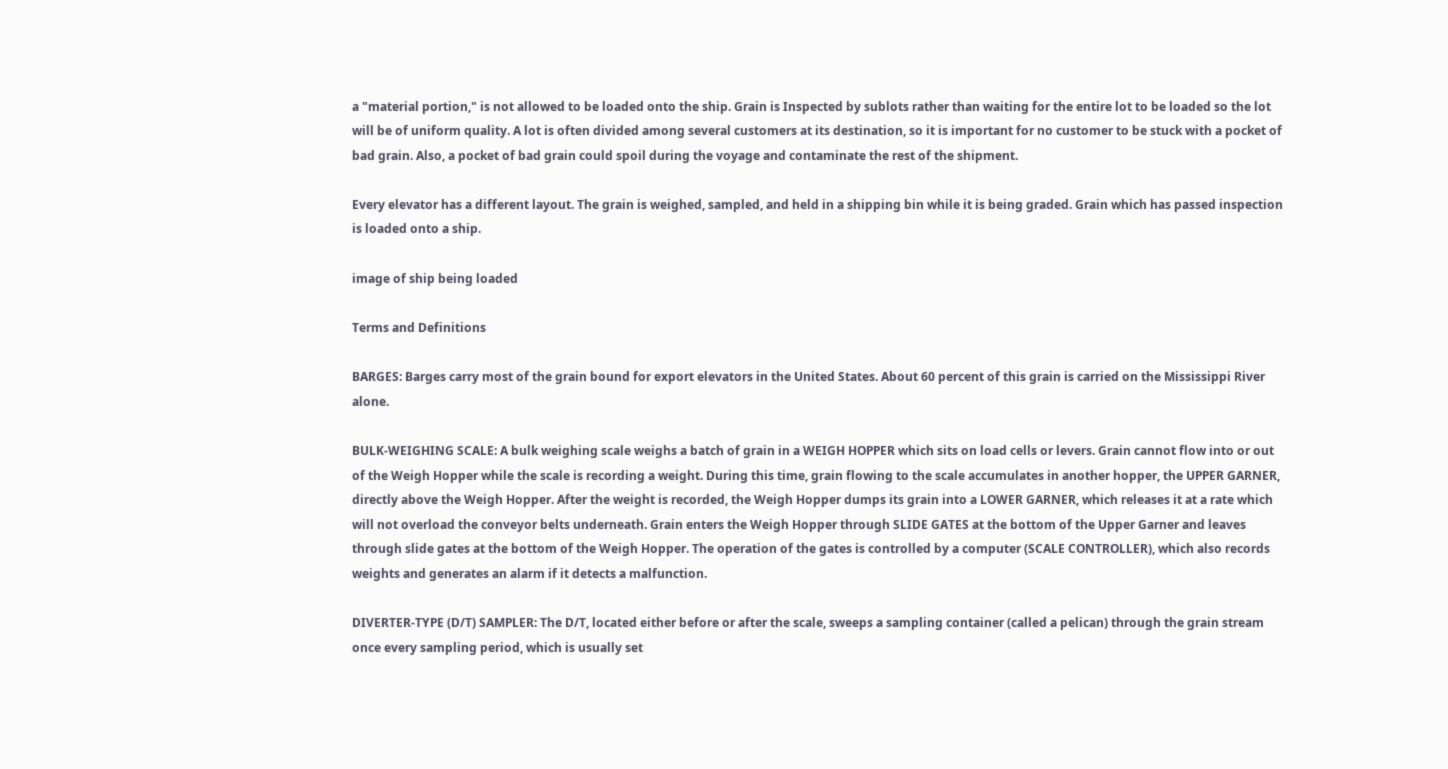a "material portion," is not allowed to be loaded onto the ship. Grain is Inspected by sublots rather than waiting for the entire lot to be loaded so the lot will be of uniform quality. A lot is often divided among several customers at its destination, so it is important for no customer to be stuck with a pocket of bad grain. Also, a pocket of bad grain could spoil during the voyage and contaminate the rest of the shipment.

Every elevator has a different layout. The grain is weighed, sampled, and held in a shipping bin while it is being graded. Grain which has passed inspection is loaded onto a ship.

image of ship being loaded

Terms and Definitions

BARGES: Barges carry most of the grain bound for export elevators in the United States. About 60 percent of this grain is carried on the Mississippi River alone.

BULK-WEIGHING SCALE: A bulk weighing scale weighs a batch of grain in a WEIGH HOPPER which sits on load cells or levers. Grain cannot flow into or out of the Weigh Hopper while the scale is recording a weight. During this time, grain flowing to the scale accumulates in another hopper, the UPPER GARNER, directly above the Weigh Hopper. After the weight is recorded, the Weigh Hopper dumps its grain into a LOWER GARNER, which releases it at a rate which will not overload the conveyor belts underneath. Grain enters the Weigh Hopper through SLIDE GATES at the bottom of the Upper Garner and leaves through slide gates at the bottom of the Weigh Hopper. The operation of the gates is controlled by a computer (SCALE CONTROLLER), which also records weights and generates an alarm if it detects a malfunction.

DIVERTER-TYPE (D/T) SAMPLER: The D/T, located either before or after the scale, sweeps a sampling container (called a pelican) through the grain stream once every sampling period, which is usually set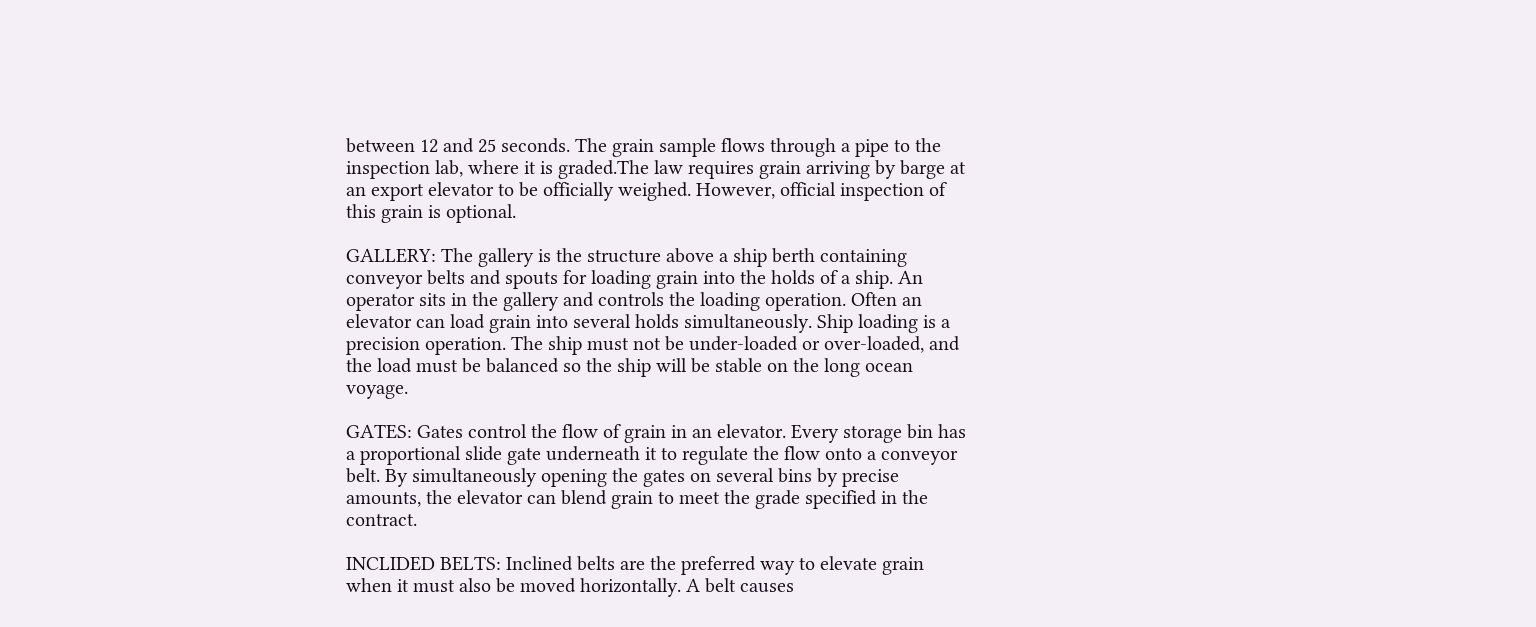between 12 and 25 seconds. The grain sample flows through a pipe to the inspection lab, where it is graded.The law requires grain arriving by barge at an export elevator to be officially weighed. However, official inspection of this grain is optional.

GALLERY: The gallery is the structure above a ship berth containing conveyor belts and spouts for loading grain into the holds of a ship. An operator sits in the gallery and controls the loading operation. Often an elevator can load grain into several holds simultaneously. Ship loading is a precision operation. The ship must not be under-loaded or over-loaded, and the load must be balanced so the ship will be stable on the long ocean voyage.

GATES: Gates control the flow of grain in an elevator. Every storage bin has a proportional slide gate underneath it to regulate the flow onto a conveyor belt. By simultaneously opening the gates on several bins by precise amounts, the elevator can blend grain to meet the grade specified in the contract.

INCLIDED BELTS: Inclined belts are the preferred way to elevate grain when it must also be moved horizontally. A belt causes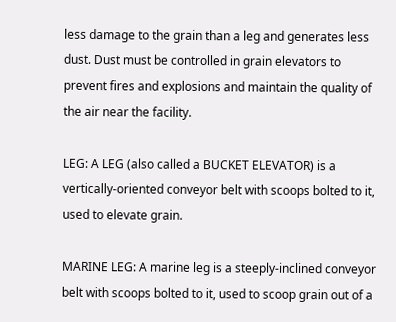less damage to the grain than a leg and generates less dust. Dust must be controlled in grain elevators to prevent fires and explosions and maintain the quality of the air near the facility.

LEG: A LEG (also called a BUCKET ELEVATOR) is a vertically-oriented conveyor belt with scoops bolted to it, used to elevate grain.

MARINE LEG: A marine leg is a steeply-inclined conveyor belt with scoops bolted to it, used to scoop grain out of a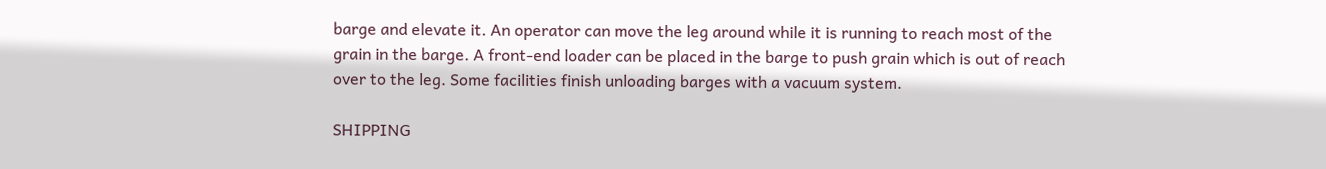barge and elevate it. An operator can move the leg around while it is running to reach most of the grain in the barge. A front-end loader can be placed in the barge to push grain which is out of reach over to the leg. Some facilities finish unloading barges with a vacuum system.

SHIPPING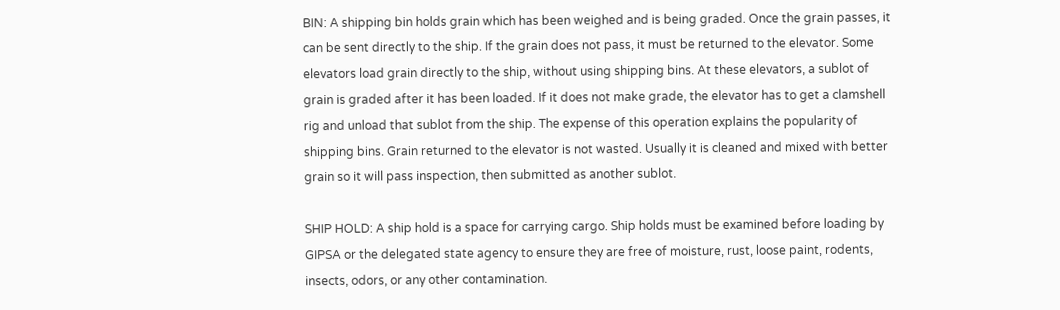BIN: A shipping bin holds grain which has been weighed and is being graded. Once the grain passes, it can be sent directly to the ship. If the grain does not pass, it must be returned to the elevator. Some elevators load grain directly to the ship, without using shipping bins. At these elevators, a sublot of grain is graded after it has been loaded. If it does not make grade, the elevator has to get a clamshell rig and unload that sublot from the ship. The expense of this operation explains the popularity of shipping bins. Grain returned to the elevator is not wasted. Usually it is cleaned and mixed with better grain so it will pass inspection, then submitted as another sublot.

SHIP HOLD: A ship hold is a space for carrying cargo. Ship holds must be examined before loading by GIPSA or the delegated state agency to ensure they are free of moisture, rust, loose paint, rodents, insects, odors, or any other contamination.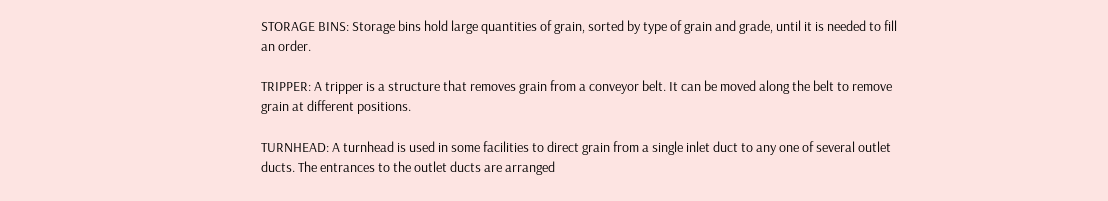STORAGE BINS: Storage bins hold large quantities of grain, sorted by type of grain and grade, until it is needed to fill an order.

TRIPPER: A tripper is a structure that removes grain from a conveyor belt. It can be moved along the belt to remove grain at different positions.

TURNHEAD: A turnhead is used in some facilities to direct grain from a single inlet duct to any one of several outlet ducts. The entrances to the outlet ducts are arranged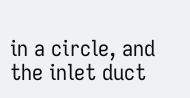in a circle, and the inlet duct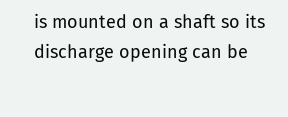is mounted on a shaft so its discharge opening can be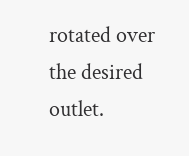rotated over the desired outlet.